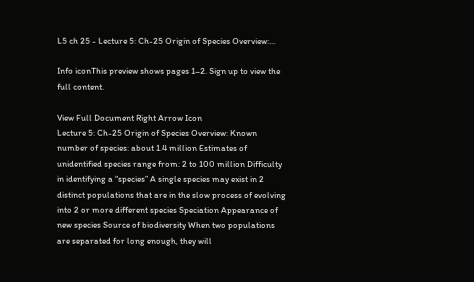L5 ch 25 - Lecture 5: Ch-25 Origin of Species Overview:...

Info iconThis preview shows pages 1–2. Sign up to view the full content.

View Full Document Right Arrow Icon
Lecture 5: Ch-25 Origin of Species Overview: Known number of species: about 1.4 million Estimates of unidentified species range from: 2 to 100 million Difficulty in identifying a “species” A single species may exist in 2 distinct populations that are in the slow process of evolving into 2 or more different species Speciation Appearance of new species Source of biodiversity When two populations are separated for long enough, they will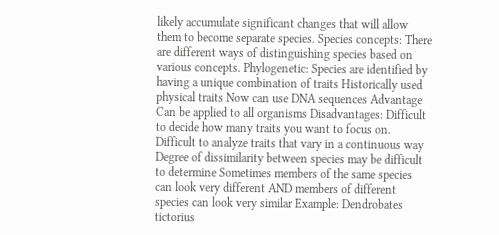likely accumulate significant changes that will allow them to become separate species. Species concepts: There are different ways of distinguishing species based on various concepts. Phylogenetic: Species are identified by having a unique combination of traits Historically used physical traits Now can use DNA sequences Advantage Can be applied to all organisms Disadvantages: Difficult to decide how many traits you want to focus on. Difficult to analyze traits that vary in a continuous way Degree of dissimilarity between species may be difficult to determine Sometimes members of the same species can look very different AND members of different species can look very similar Example: Dendrobates tictorius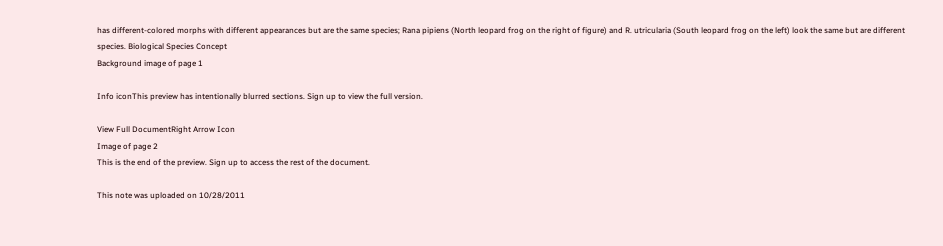has different-colored morphs with different appearances but are the same species; Rana pipiens (North leopard frog on the right of figure) and R. utricularia (South leopard frog on the left) look the same but are different species. Biological Species Concept
Background image of page 1

Info iconThis preview has intentionally blurred sections. Sign up to view the full version.

View Full DocumentRight Arrow Icon
Image of page 2
This is the end of the preview. Sign up to access the rest of the document.

This note was uploaded on 10/28/2011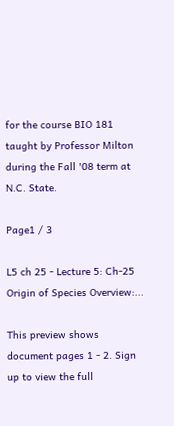for the course BIO 181 taught by Professor Milton during the Fall '08 term at N.C. State.

Page1 / 3

L5 ch 25 - Lecture 5: Ch-25 Origin of Species Overview:...

This preview shows document pages 1 - 2. Sign up to view the full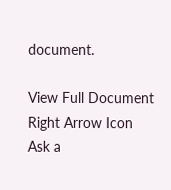document.

View Full Document Right Arrow Icon
Ask a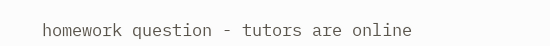homework question - tutors are online